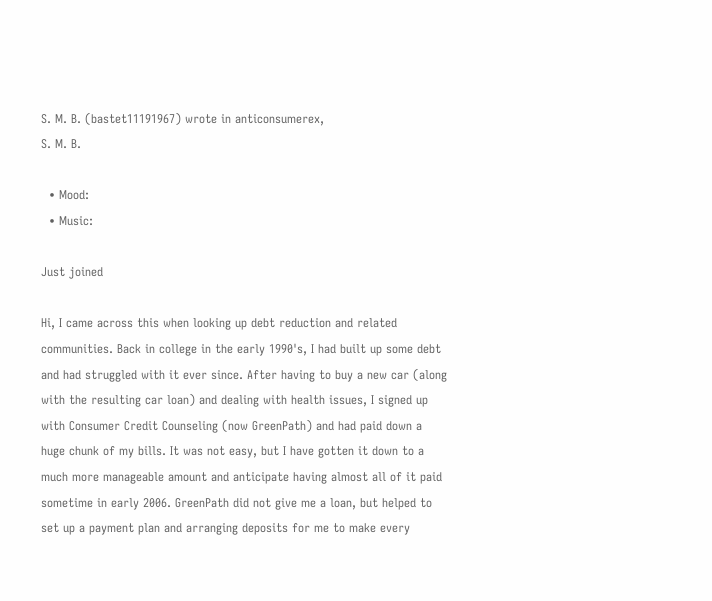S. M. B. (bastet11191967) wrote in anticonsumerex,
S. M. B.

  • Mood:
  • Music:

Just joined

Hi, I came across this when looking up debt reduction and related communities. Back in college in the early 1990's, I had built up some debt and had struggled with it ever since. After having to buy a new car (along with the resulting car loan) and dealing with health issues, I signed up with Consumer Credit Counseling (now GreenPath) and had paid down a huge chunk of my bills. It was not easy, but I have gotten it down to a much more manageable amount and anticipate having almost all of it paid sometime in early 2006. GreenPath did not give me a loan, but helped to set up a payment plan and arranging deposits for me to make every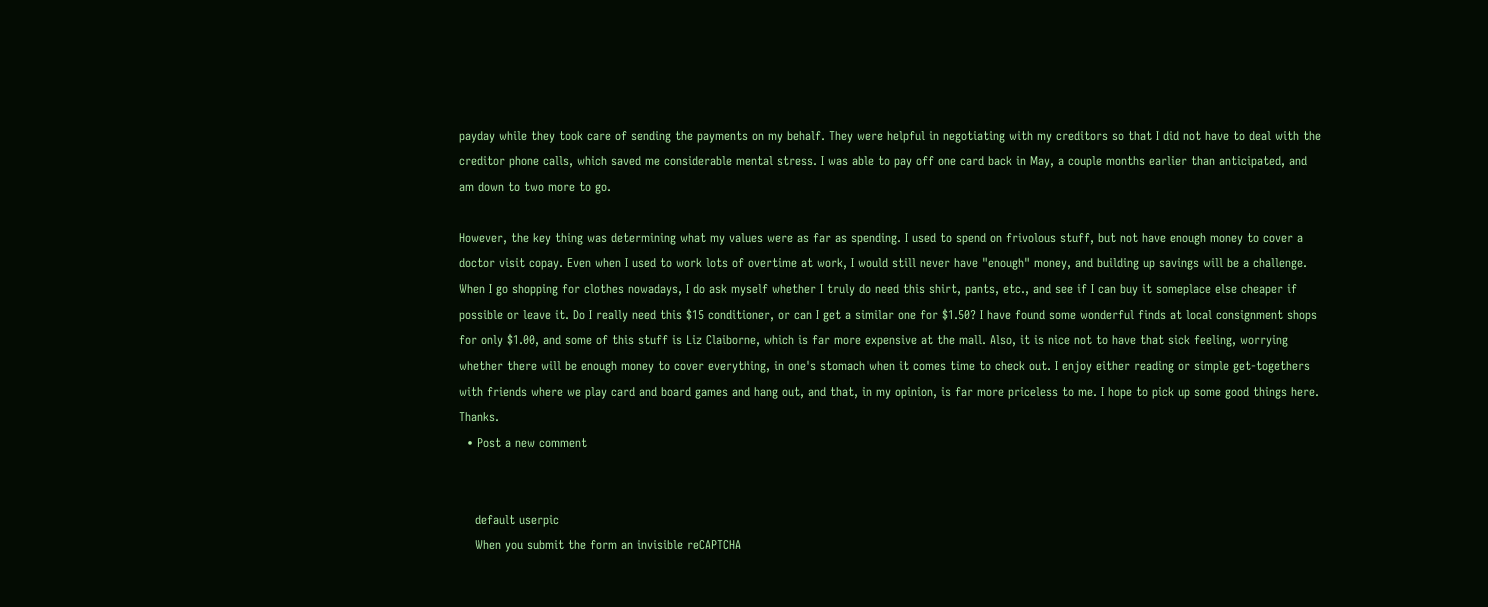payday while they took care of sending the payments on my behalf. They were helpful in negotiating with my creditors so that I did not have to deal with the creditor phone calls, which saved me considerable mental stress. I was able to pay off one card back in May, a couple months earlier than anticipated, and am down to two more to go.

However, the key thing was determining what my values were as far as spending. I used to spend on frivolous stuff, but not have enough money to cover a doctor visit copay. Even when I used to work lots of overtime at work, I would still never have "enough" money, and building up savings will be a challenge. When I go shopping for clothes nowadays, I do ask myself whether I truly do need this shirt, pants, etc., and see if I can buy it someplace else cheaper if possible or leave it. Do I really need this $15 conditioner, or can I get a similar one for $1.50? I have found some wonderful finds at local consignment shops for only $1.00, and some of this stuff is Liz Claiborne, which is far more expensive at the mall. Also, it is nice not to have that sick feeling, worrying whether there will be enough money to cover everything, in one's stomach when it comes time to check out. I enjoy either reading or simple get-togethers with friends where we play card and board games and hang out, and that, in my opinion, is far more priceless to me. I hope to pick up some good things here. Thanks.
  • Post a new comment


    default userpic
    When you submit the form an invisible reCAPTCHA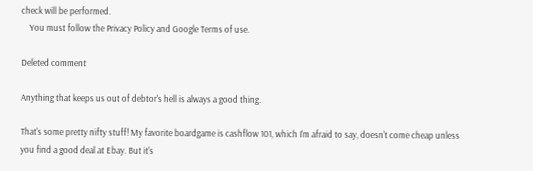check will be performed.
    You must follow the Privacy Policy and Google Terms of use.

Deleted comment

Anything that keeps us out of debtor's hell is always a good thing.

That's some pretty nifty stuff! My favorite boardgame is cashflow 101, which I'm afraid to say, doesn't come cheap unless you find a good deal at Ebay. But it's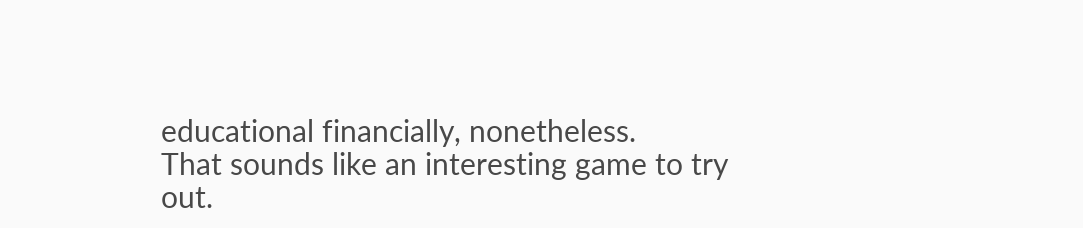educational financially, nonetheless.
That sounds like an interesting game to try out.